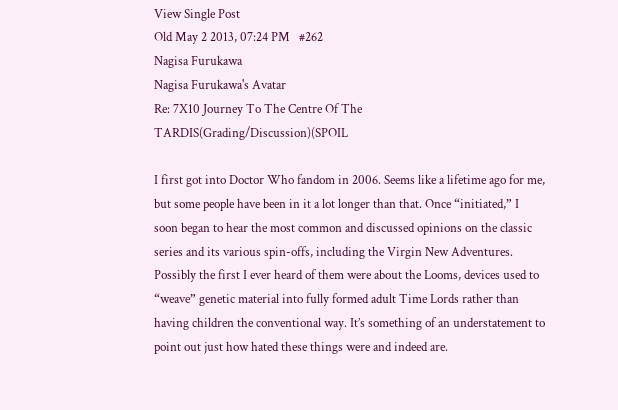View Single Post
Old May 2 2013, 07:24 PM   #262
Nagisa Furukawa
Nagisa Furukawa's Avatar
Re: 7X10 Journey To The Centre Of The TARDIS(Grading/Discussion)(SPOIL

I first got into Doctor Who fandom in 2006. Seems like a lifetime ago for me, but some people have been in it a lot longer than that. Once “initiated,” I soon began to hear the most common and discussed opinions on the classic series and its various spin-offs, including the Virgin New Adventures. Possibly the first I ever heard of them were about the Looms, devices used to “weave” genetic material into fully formed adult Time Lords rather than having children the conventional way. It’s something of an understatement to point out just how hated these things were and indeed are.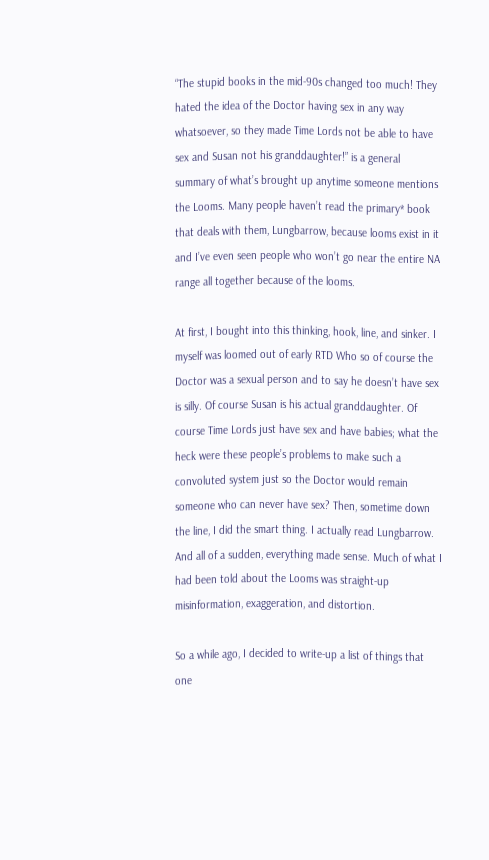“The stupid books in the mid-90s changed too much! They hated the idea of the Doctor having sex in any way whatsoever, so they made Time Lords not be able to have sex and Susan not his granddaughter!” is a general summary of what’s brought up anytime someone mentions the Looms. Many people haven’t read the primary* book that deals with them, Lungbarrow, because looms exist in it and I’ve even seen people who won’t go near the entire NA range all together because of the looms.

At first, I bought into this thinking, hook, line, and sinker. I myself was loomed out of early RTD Who so of course the Doctor was a sexual person and to say he doesn’t have sex is silly. Of course Susan is his actual granddaughter. Of course Time Lords just have sex and have babies; what the heck were these people’s problems to make such a convoluted system just so the Doctor would remain someone who can never have sex? Then, sometime down the line, I did the smart thing. I actually read Lungbarrow. And all of a sudden, everything made sense. Much of what I had been told about the Looms was straight-up misinformation, exaggeration, and distortion.

So a while ago, I decided to write-up a list of things that one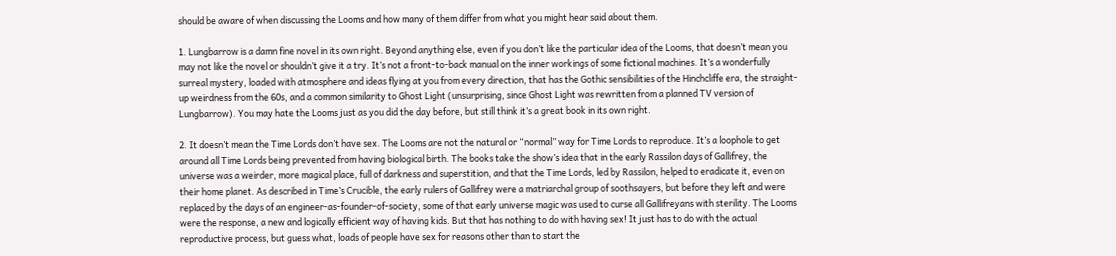should be aware of when discussing the Looms and how many of them differ from what you might hear said about them.

1. Lungbarrow is a damn fine novel in its own right. Beyond anything else, even if you don’t like the particular idea of the Looms, that doesn’t mean you may not like the novel or shouldn’t give it a try. It’s not a front-to-back manual on the inner workings of some fictional machines. It’s a wonderfully surreal mystery, loaded with atmosphere and ideas flying at you from every direction, that has the Gothic sensibilities of the Hinchcliffe era, the straight-up weirdness from the 60s, and a common similarity to Ghost Light (unsurprising, since Ghost Light was rewritten from a planned TV version of Lungbarrow). You may hate the Looms just as you did the day before, but still think it’s a great book in its own right.

2. It doesn’t mean the Time Lords don’t have sex. The Looms are not the natural or “normal” way for Time Lords to reproduce. It’s a loophole to get around all Time Lords being prevented from having biological birth. The books take the show’s idea that in the early Rassilon days of Gallifrey, the universe was a weirder, more magical place, full of darkness and superstition, and that the Time Lords, led by Rassilon, helped to eradicate it, even on their home planet. As described in Time’s Crucible, the early rulers of Gallifrey were a matriarchal group of soothsayers, but before they left and were replaced by the days of an engineer-as-founder-of-society, some of that early universe magic was used to curse all Gallifreyans with sterility. The Looms were the response, a new and logically efficient way of having kids. But that has nothing to do with having sex! It just has to do with the actual reproductive process, but guess what, loads of people have sex for reasons other than to start the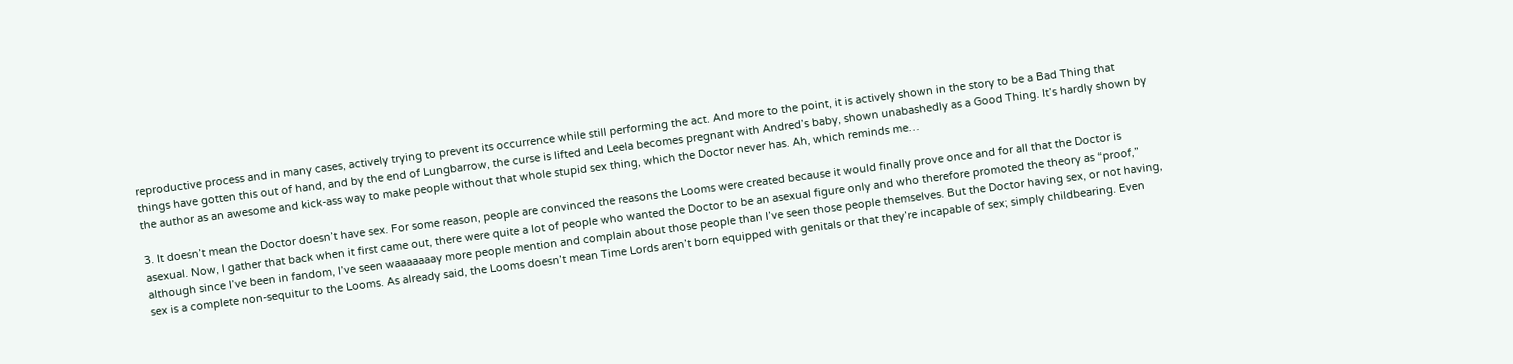reproductive process and in many cases, actively trying to prevent its occurrence while still performing the act. And more to the point, it is actively shown in the story to be a Bad Thing that things have gotten this out of hand, and by the end of Lungbarrow, the curse is lifted and Leela becomes pregnant with Andred’s baby, shown unabashedly as a Good Thing. It’s hardly shown by the author as an awesome and kick-ass way to make people without that whole stupid sex thing, which the Doctor never has. Ah, which reminds me…

3. It doesn’t mean the Doctor doesn’t have sex. For some reason, people are convinced the reasons the Looms were created because it would finally prove once and for all that the Doctor is asexual. Now, I gather that back when it first came out, there were quite a lot of people who wanted the Doctor to be an asexual figure only and who therefore promoted the theory as “proof,” although since I’ve been in fandom, I’ve seen waaaaaaay more people mention and complain about those people than I’ve seen those people themselves. But the Doctor having sex, or not having, sex is a complete non-sequitur to the Looms. As already said, the Looms doesn’t mean Time Lords aren’t born equipped with genitals or that they’re incapable of sex; simply childbearing. Even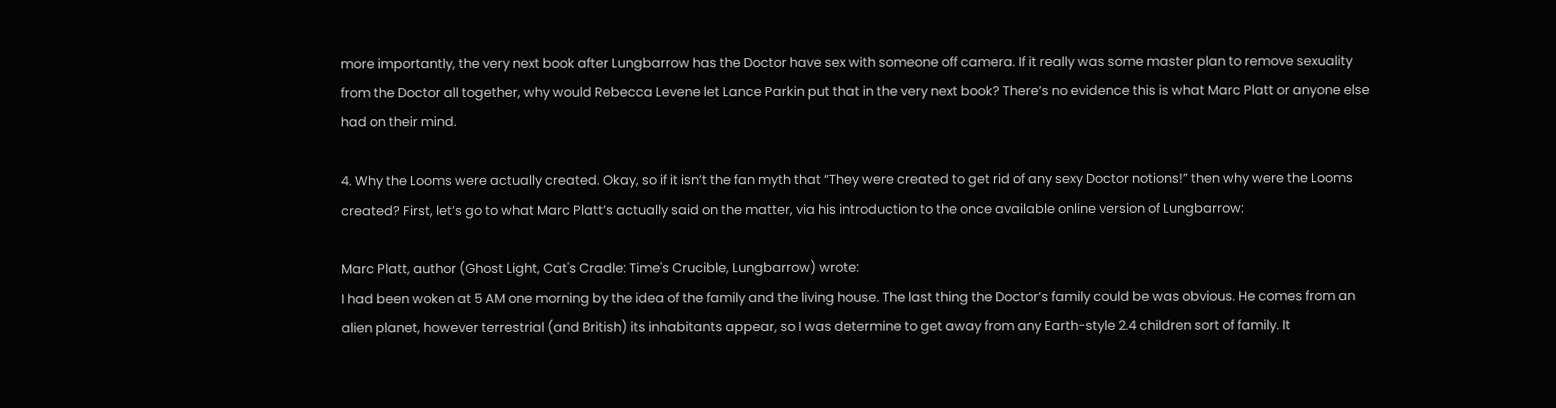more importantly, the very next book after Lungbarrow has the Doctor have sex with someone off camera. If it really was some master plan to remove sexuality from the Doctor all together, why would Rebecca Levene let Lance Parkin put that in the very next book? There’s no evidence this is what Marc Platt or anyone else had on their mind.

4. Why the Looms were actually created. Okay, so if it isn’t the fan myth that “They were created to get rid of any sexy Doctor notions!” then why were the Looms created? First, let’s go to what Marc Platt’s actually said on the matter, via his introduction to the once available online version of Lungbarrow:

Marc Platt, author (Ghost Light, Cat's Cradle: Time's Crucible, Lungbarrow) wrote:
I had been woken at 5 AM one morning by the idea of the family and the living house. The last thing the Doctor’s family could be was obvious. He comes from an alien planet, however terrestrial (and British) its inhabitants appear, so I was determine to get away from any Earth-style 2.4 children sort of family. It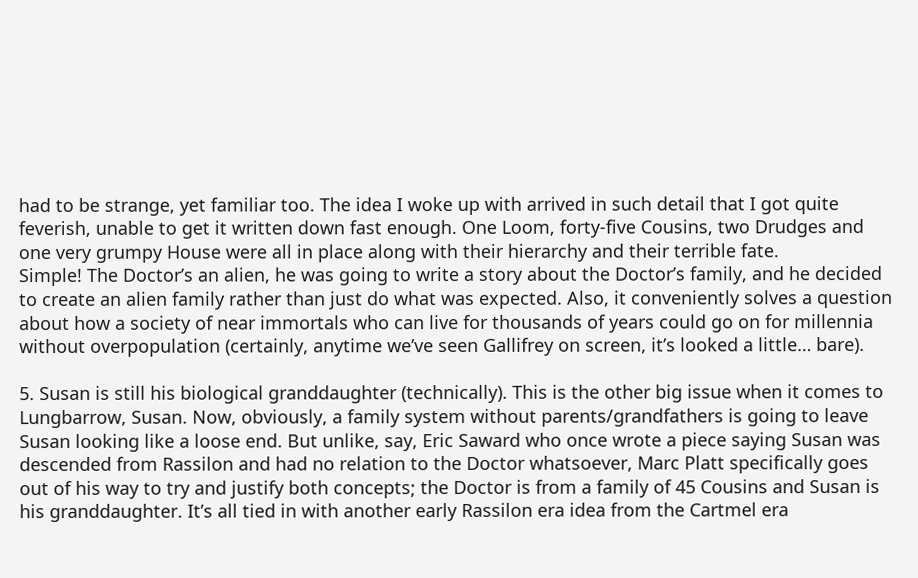had to be strange, yet familiar too. The idea I woke up with arrived in such detail that I got quite feverish, unable to get it written down fast enough. One Loom, forty-five Cousins, two Drudges and one very grumpy House were all in place along with their hierarchy and their terrible fate.
Simple! The Doctor’s an alien, he was going to write a story about the Doctor’s family, and he decided to create an alien family rather than just do what was expected. Also, it conveniently solves a question about how a society of near immortals who can live for thousands of years could go on for millennia without overpopulation (certainly, anytime we’ve seen Gallifrey on screen, it’s looked a little… bare).

5. Susan is still his biological granddaughter (technically). This is the other big issue when it comes to Lungbarrow, Susan. Now, obviously, a family system without parents/grandfathers is going to leave Susan looking like a loose end. But unlike, say, Eric Saward who once wrote a piece saying Susan was descended from Rassilon and had no relation to the Doctor whatsoever, Marc Platt specifically goes out of his way to try and justify both concepts; the Doctor is from a family of 45 Cousins and Susan is his granddaughter. It’s all tied in with another early Rassilon era idea from the Cartmel era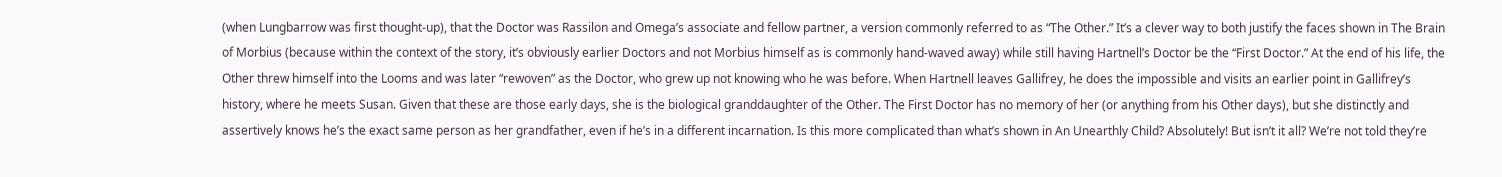(when Lungbarrow was first thought-up), that the Doctor was Rassilon and Omega’s associate and fellow partner, a version commonly referred to as “The Other.” It’s a clever way to both justify the faces shown in The Brain of Morbius (because within the context of the story, it’s obviously earlier Doctors and not Morbius himself as is commonly hand-waved away) while still having Hartnell’s Doctor be the “First Doctor.” At the end of his life, the Other threw himself into the Looms and was later “rewoven” as the Doctor, who grew up not knowing who he was before. When Hartnell leaves Gallifrey, he does the impossible and visits an earlier point in Gallifrey’s history, where he meets Susan. Given that these are those early days, she is the biological granddaughter of the Other. The First Doctor has no memory of her (or anything from his Other days), but she distinctly and assertively knows he’s the exact same person as her grandfather, even if he’s in a different incarnation. Is this more complicated than what’s shown in An Unearthly Child? Absolutely! But isn’t it all? We’re not told they’re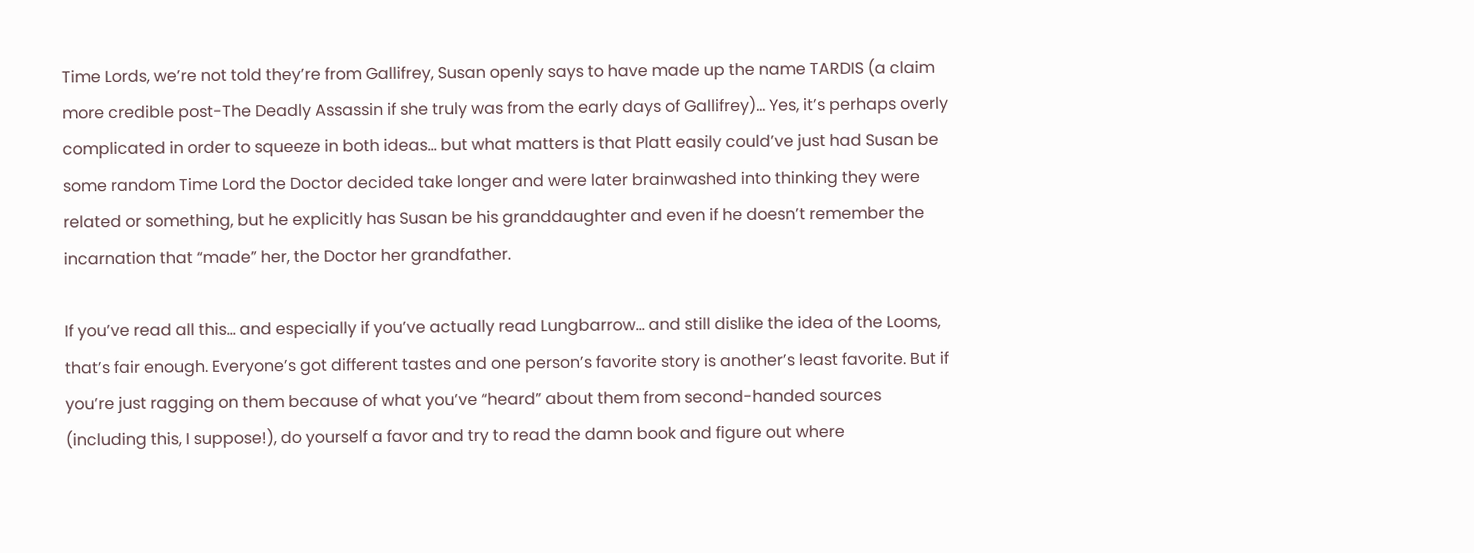Time Lords, we’re not told they’re from Gallifrey, Susan openly says to have made up the name TARDIS (a claim more credible post-The Deadly Assassin if she truly was from the early days of Gallifrey)… Yes, it’s perhaps overly complicated in order to squeeze in both ideas… but what matters is that Platt easily could’ve just had Susan be some random Time Lord the Doctor decided take longer and were later brainwashed into thinking they were related or something, but he explicitly has Susan be his granddaughter and even if he doesn’t remember the incarnation that “made” her, the Doctor her grandfather.

If you’ve read all this… and especially if you’ve actually read Lungbarrow… and still dislike the idea of the Looms, that’s fair enough. Everyone’s got different tastes and one person’s favorite story is another’s least favorite. But if you’re just ragging on them because of what you’ve “heard” about them from second-handed sources (including this, I suppose!), do yourself a favor and try to read the damn book and figure out where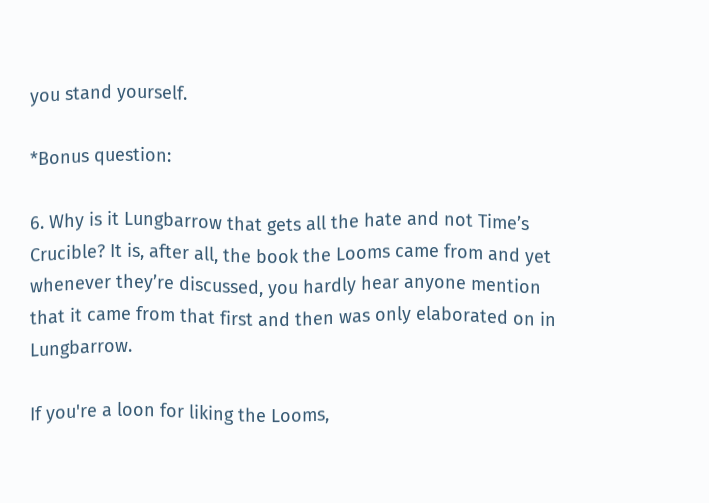you stand yourself.

*Bonus question:

6. Why is it Lungbarrow that gets all the hate and not Time’s Crucible? It is, after all, the book the Looms came from and yet whenever they’re discussed, you hardly hear anyone mention that it came from that first and then was only elaborated on in Lungbarrow.

If you're a loon for liking the Looms,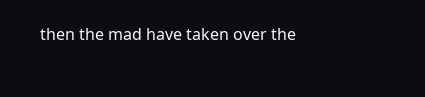then the mad have taken over the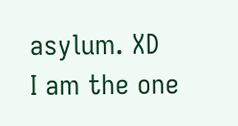asylum. XD
I am the one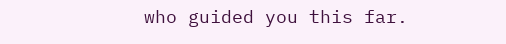who guided you this far.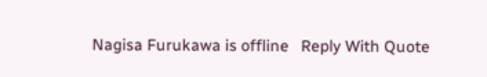Nagisa Furukawa is offline   Reply With Quote